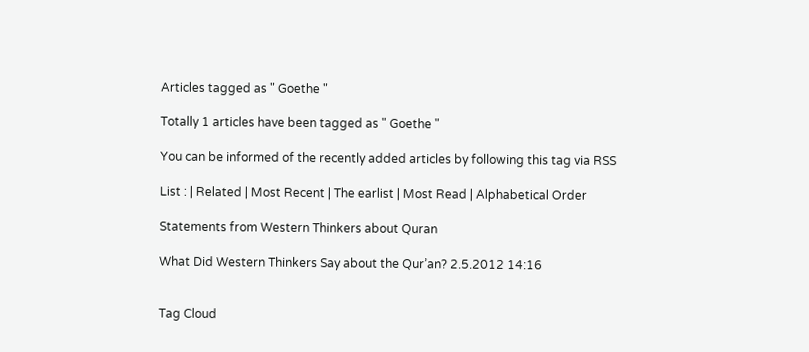Articles tagged as " Goethe "

Totally 1 articles have been tagged as " Goethe "

You can be informed of the recently added articles by following this tag via RSS

List : | Related | Most Recent | The earlist | Most Read | Alphabetical Order

Statements from Western Thinkers about Quran

What Did Western Thinkers Say about the Qur’an? 2.5.2012 14:16


Tag Cloud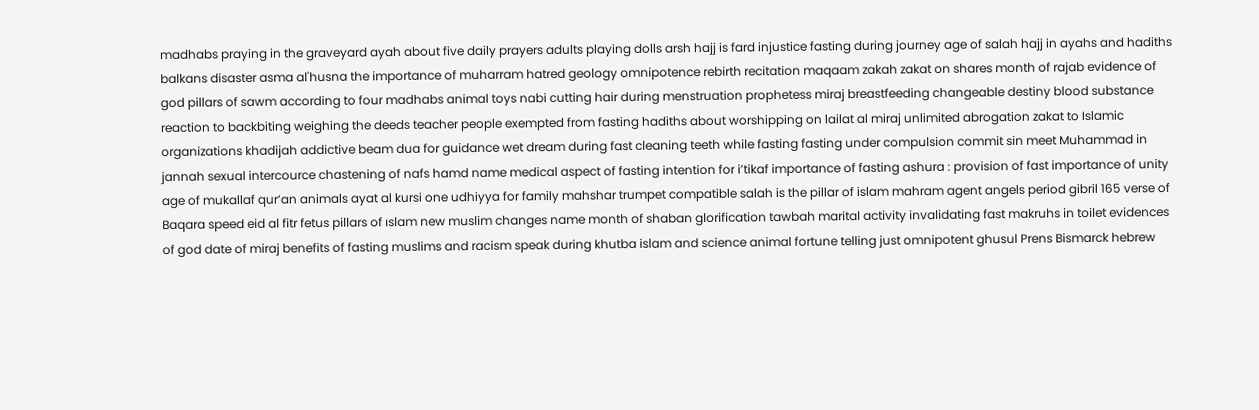madhabs praying in the graveyard ayah about five daily prayers adults playing dolls arsh hajj is fard injustice fasting during journey age of salah hajj in ayahs and hadiths balkans disaster asma al'husna the importance of muharram hatred geology omnipotence rebirth recitation maqaam zakah zakat on shares month of rajab evidence of god pillars of sawm according to four madhabs animal toys nabi cutting hair during menstruation prophetess miraj breastfeeding changeable destiny blood substance reaction to backbiting weighing the deeds teacher people exempted from fasting hadiths about worshipping on lailat al miraj unlimited abrogation zakat to Islamic organizations khadijah addictive beam dua for guidance wet dream during fast cleaning teeth while fasting fasting under compulsion commit sin meet Muhammad in jannah sexual intercource chastening of nafs hamd name medical aspect of fasting intention for i’tikaf importance of fasting ashura : provision of fast importance of unity age of mukallaf qur’an animals ayat al kursi one udhiyya for family mahshar trumpet compatible salah is the pillar of islam mahram agent angels period gibril 165 verse of Baqara speed eid al fitr fetus pillars of ıslam new muslim changes name month of shaban glorification tawbah marital activity invalidating fast makruhs in toilet evidences of god date of miraj benefits of fasting muslims and racism speak during khutba islam and science animal fortune telling just omnipotent ghusul Prens Bismarck hebrew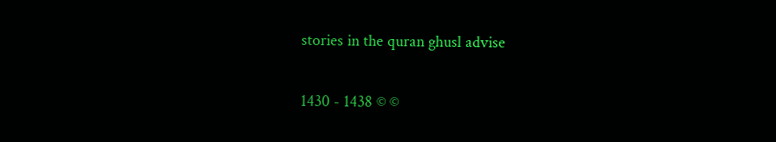stories in the quran ghusl advise

1430 - 1438 © ©